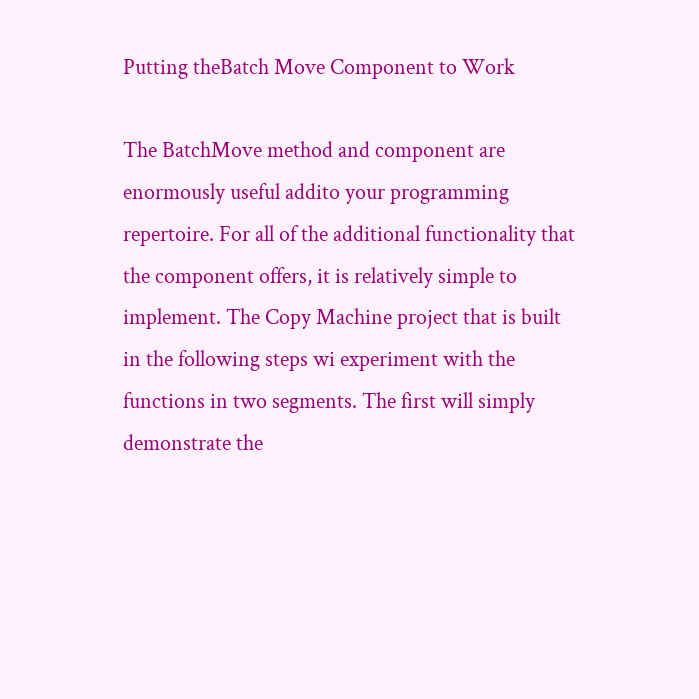Putting theBatch Move Component to Work

The BatchMove method and component are enormously useful addito your programming repertoire. For all of the additional functionality that the component offers, it is relatively simple to implement. The Copy Machine project that is built in the following steps wi experiment with the functions in two segments. The first will simply demonstrate the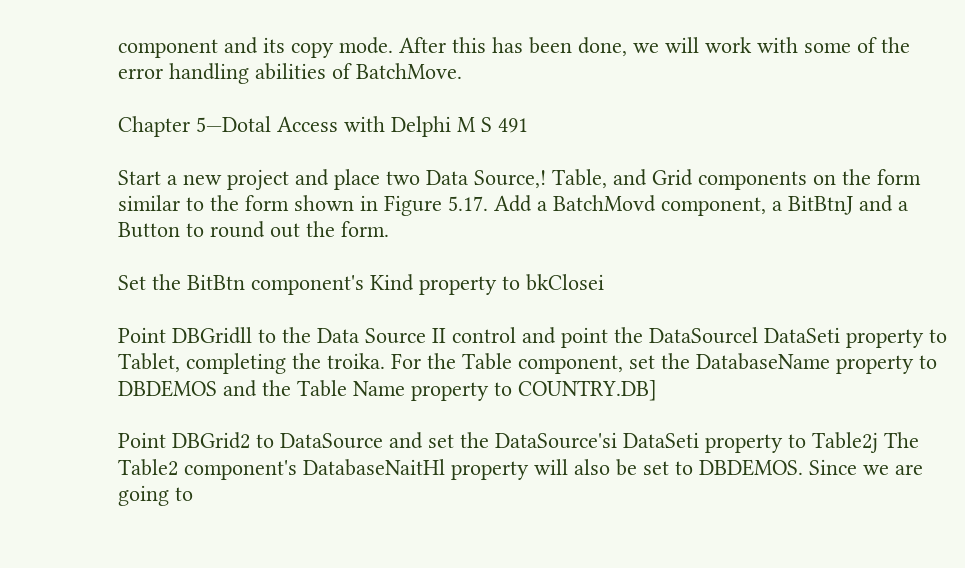component and its copy mode. After this has been done, we will work with some of the error handling abilities of BatchMove.

Chapter 5—Dotal Access with Delphi M S 491

Start a new project and place two Data Source,! Table, and Grid components on the form similar to the form shown in Figure 5.17. Add a BatchMovd component, a BitBtnJ and a Button to round out the form.

Set the BitBtn component's Kind property to bkClosei

Point DBGridll to the Data Source II control and point the DataSourcel DataSeti property to Tablet, completing the troika. For the Table component, set the DatabaseName property to DBDEMOS and the Table Name property to COUNTRY.DB]

Point DBGrid2 to DataSource and set the DataSource'si DataSeti property to Table2j The Table2 component's DatabaseNaitHl property will also be set to DBDEMOS. Since we are going to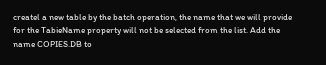createl a new table by the batch operation, the name that we will provide for the TabieName property will not be selected from the list. Add the name COPIES.DB to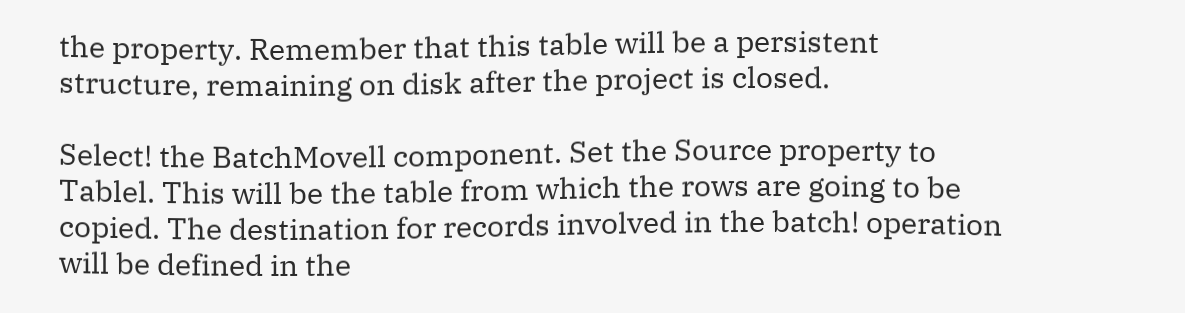the property. Remember that this table will be a persistent structure, remaining on disk after the project is closed.

Select! the BatchMovell component. Set the Source property to Tablel. This will be the table from which the rows are going to be copied. The destination for records involved in the batch! operation will be defined in the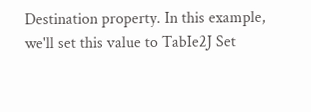Destination property. In this example, we'll set this value to TabIe2J Set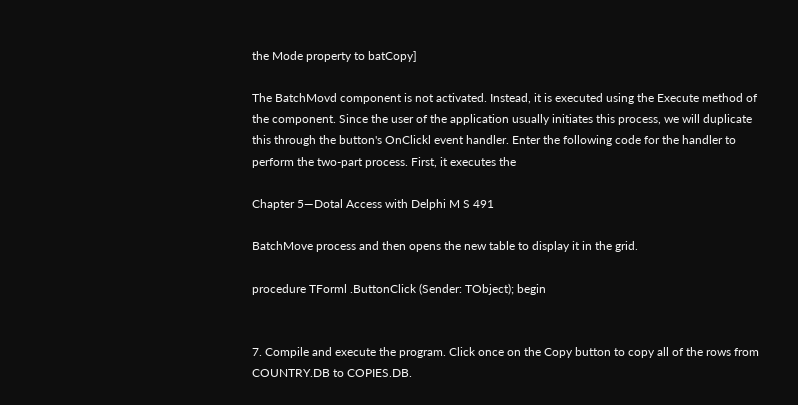the Mode property to batCopy]

The BatchMovd component is not activated. Instead, it is executed using the Execute method of the component. Since the user of the application usually initiates this process, we will duplicate this through the button's OnClickl event handler. Enter the following code for the handler to perform the two-part process. First, it executes the

Chapter 5—Dotal Access with Delphi M S 491

BatchMove process and then opens the new table to display it in the grid.

procedure TForml .ButtonClick (Sender: TObject); begin


7. Compile and execute the program. Click once on the Copy button to copy all of the rows from COUNTRY.DB to COPIES.DB.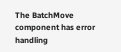The BatchMove component has error handling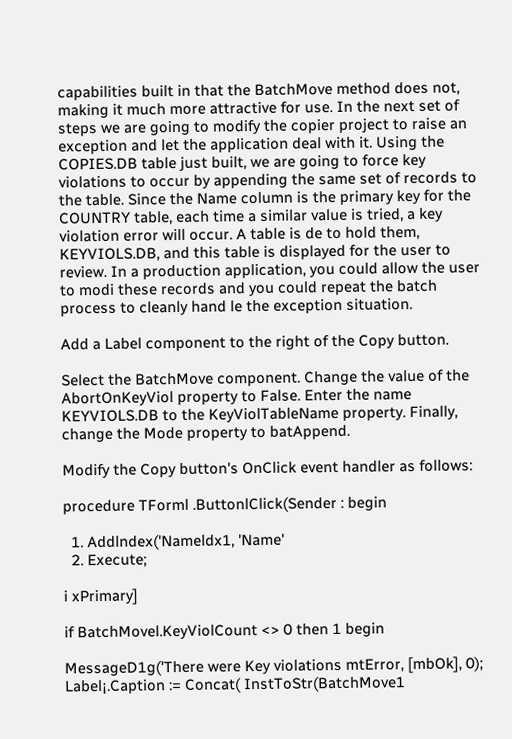capabilities built in that the BatchMove method does not, making it much more attractive for use. In the next set of steps we are going to modify the copier project to raise an exception and let the application deal with it. Using the COPIES.DB table just built, we are going to force key violations to occur by appending the same set of records to the table. Since the Name column is the primary key for the COUNTRY table, each time a similar value is tried, a key violation error will occur. A table is de to hold them, KEYVIOLS.DB, and this table is displayed for the user to review. In a production application, you could allow the user to modi these records and you could repeat the batch process to cleanly hand le the exception situation.

Add a Label component to the right of the Copy button.

Select the BatchMove component. Change the value of the AbortOnKeyViol property to False. Enter the name KEYVIOLS.DB to the KeyViolTableName property. Finally, change the Mode property to batAppend.

Modify the Copy button's OnClick event handler as follows:

procedure TForml .ButtonlClick(Sender : begin

  1. Addlndex('Nameldx1, 'Name'
  2. Execute;

i xPrimary]

if BatchMovel.KeyViolCount <> 0 then 1 begin

MessageD1g('There were Key violations mtError, [mbOk], 0); Label¡.Caption := Concat( InstToStr(BatchMove1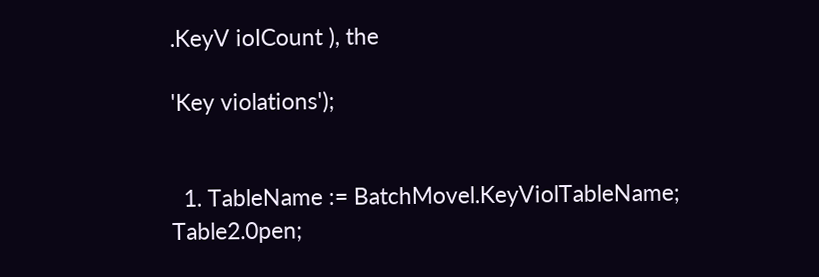.KeyV ioICount ), the

'Key violations');


  1. TableName := BatchMovel.KeyViolTableName; Table2.0pen;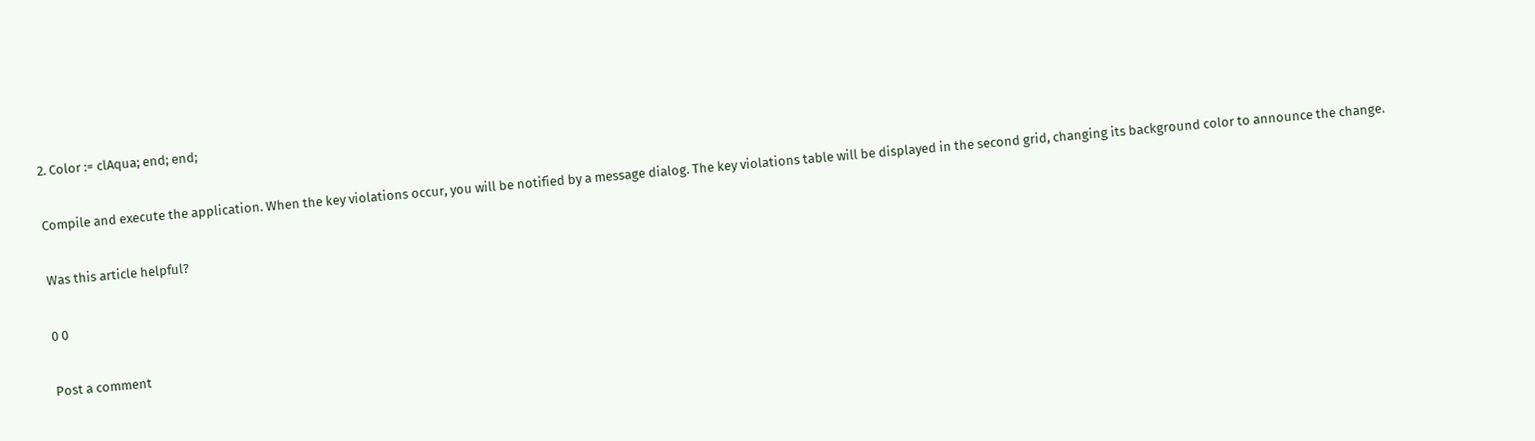2. Color := clAqua; end; end;

Compile and execute the application. When the key violations occur, you will be notified by a message dialog. The key violations table will be displayed in the second grid, changing its background color to announce the change.

Was this article helpful?

0 0

Post a comment